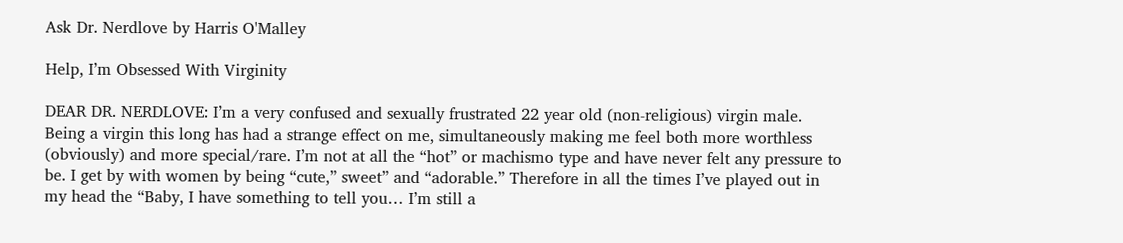Ask Dr. Nerdlove by Harris O'Malley

Help, I’m Obsessed With Virginity

DEAR DR. NERDLOVE: I’m a very confused and sexually frustrated 22 year old (non-religious) virgin male. Being a virgin this long has had a strange effect on me, simultaneously making me feel both more worthless (obviously) and more special/rare. I’m not at all the “hot” or machismo type and have never felt any pressure to be. I get by with women by being “cute,” sweet” and “adorable.” Therefore in all the times I’ve played out in my head the “Baby, I have something to tell you… I’m still a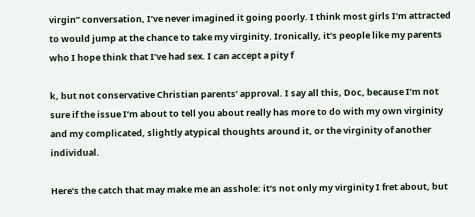virgin” conversation, I’ve never imagined it going poorly. I think most girls I’m attracted to would jump at the chance to take my virginity. Ironically, it’s people like my parents who I hope think that I’ve had sex. I can accept a pity f

k, but not conservative Christian parents’ approval. I say all this, Doc, because I’m not sure if the issue I’m about to tell you about really has more to do with my own virginity and my complicated, slightly atypical thoughts around it, or the virginity of another individual.

Here’s the catch that may make me an asshole: it’s not only my virginity I fret about, but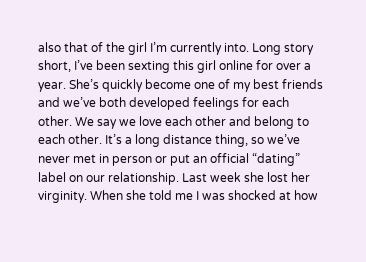also that of the girl I’m currently into. Long story short, I’ve been sexting this girl online for over a year. She’s quickly become one of my best friends and we’ve both developed feelings for each other. We say we love each other and belong to each other. It’s a long distance thing, so we’ve never met in person or put an official “dating” label on our relationship. Last week she lost her virginity. When she told me I was shocked at how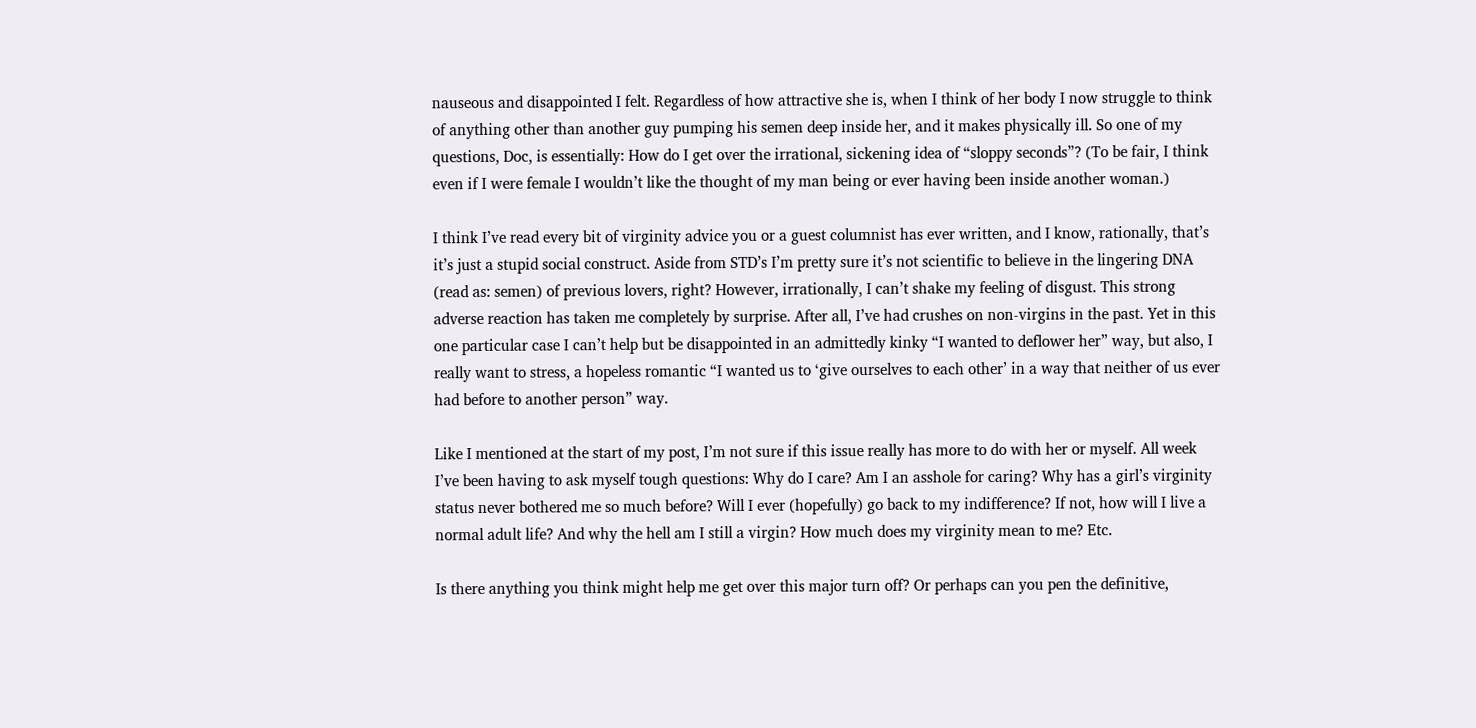nauseous and disappointed I felt. Regardless of how attractive she is, when I think of her body I now struggle to think of anything other than another guy pumping his semen deep inside her, and it makes physically ill. So one of my questions, Doc, is essentially: How do I get over the irrational, sickening idea of “sloppy seconds”? (To be fair, I think even if I were female I wouldn’t like the thought of my man being or ever having been inside another woman.)

I think I’ve read every bit of virginity advice you or a guest columnist has ever written, and I know, rationally, that’s it’s just a stupid social construct. Aside from STD’s I’m pretty sure it’s not scientific to believe in the lingering DNA (read as: semen) of previous lovers, right? However, irrationally, I can’t shake my feeling of disgust. This strong adverse reaction has taken me completely by surprise. After all, I’ve had crushes on non-virgins in the past. Yet in this one particular case I can’t help but be disappointed in an admittedly kinky “I wanted to deflower her” way, but also, I really want to stress, a hopeless romantic “I wanted us to ‘give ourselves to each other’ in a way that neither of us ever had before to another person” way.

Like I mentioned at the start of my post, I’m not sure if this issue really has more to do with her or myself. All week I’ve been having to ask myself tough questions: Why do I care? Am I an asshole for caring? Why has a girl’s virginity status never bothered me so much before? Will I ever (hopefully) go back to my indifference? If not, how will I live a normal adult life? And why the hell am I still a virgin? How much does my virginity mean to me? Etc.

Is there anything you think might help me get over this major turn off? Or perhaps can you pen the definitive,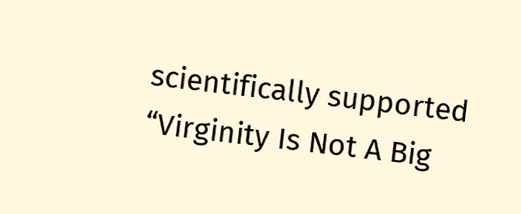scientifically supported “Virginity Is Not A Big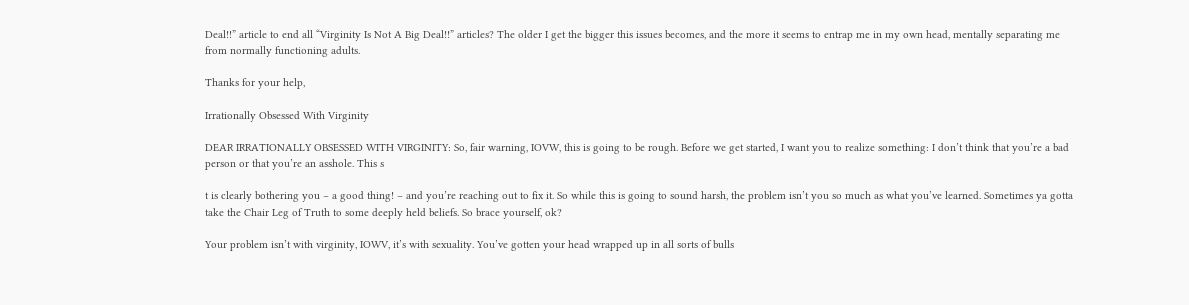Deal!!” article to end all “Virginity Is Not A Big Deal!!” articles? The older I get the bigger this issues becomes, and the more it seems to entrap me in my own head, mentally separating me from normally functioning adults.

Thanks for your help,

Irrationally Obsessed With Virginity

DEAR IRRATIONALLY OBSESSED WITH VIRGINITY: So, fair warning, IOVW, this is going to be rough. Before we get started, I want you to realize something: I don’t think that you’re a bad person or that you’re an asshole. This s

t is clearly bothering you – a good thing! – and you’re reaching out to fix it. So while this is going to sound harsh, the problem isn’t you so much as what you’ve learned. Sometimes ya gotta take the Chair Leg of Truth to some deeply held beliefs. So brace yourself, ok?

Your problem isn’t with virginity, IOWV, it’s with sexuality. You’ve gotten your head wrapped up in all sorts of bulls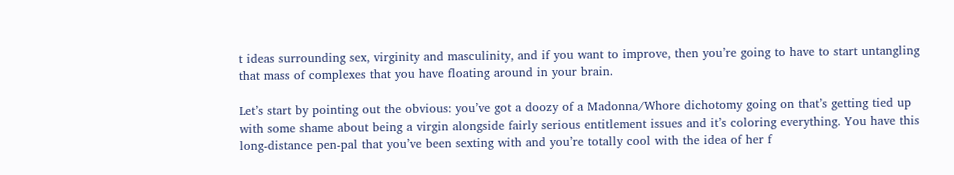t ideas surrounding sex, virginity and masculinity, and if you want to improve, then you’re going to have to start untangling that mass of complexes that you have floating around in your brain.

Let’s start by pointing out the obvious: you’ve got a doozy of a Madonna/Whore dichotomy going on that’s getting tied up with some shame about being a virgin alongside fairly serious entitlement issues and it’s coloring everything. You have this long-distance pen-pal that you’ve been sexting with and you’re totally cool with the idea of her f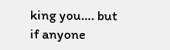king you…. but if anyone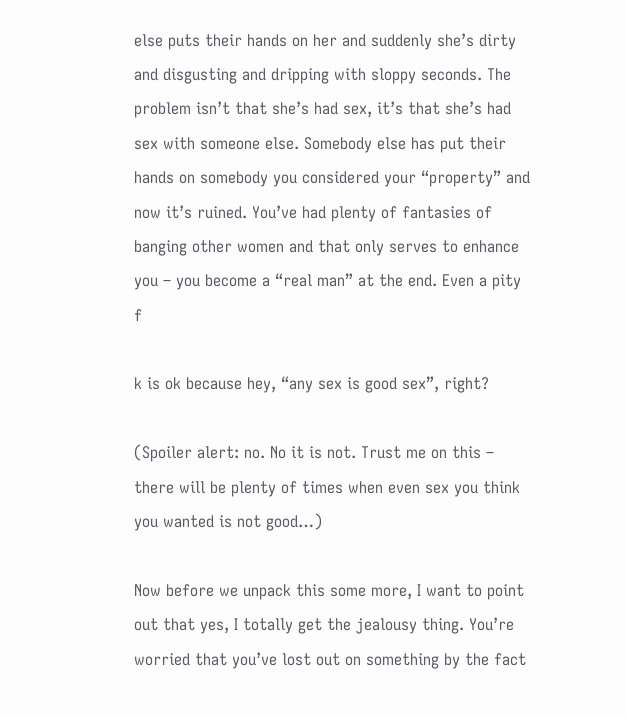else puts their hands on her and suddenly she’s dirty and disgusting and dripping with sloppy seconds. The problem isn’t that she’s had sex, it’s that she’s had sex with someone else. Somebody else has put their hands on somebody you considered your “property” and now it’s ruined. You’ve had plenty of fantasies of banging other women and that only serves to enhance you – you become a “real man” at the end. Even a pity f

k is ok because hey, “any sex is good sex”, right?

(Spoiler alert: no. No it is not. Trust me on this – there will be plenty of times when even sex you think you wanted is not good…)

Now before we unpack this some more, I want to point out that yes, I totally get the jealousy thing. You’re worried that you’ve lost out on something by the fact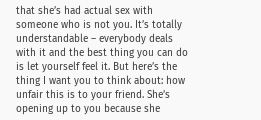that she’s had actual sex with someone who is not you. It’s totally understandable – everybody deals with it and the best thing you can do is let yourself feel it. But here’s the thing I want you to think about: how unfair this is to your friend. She’s opening up to you because she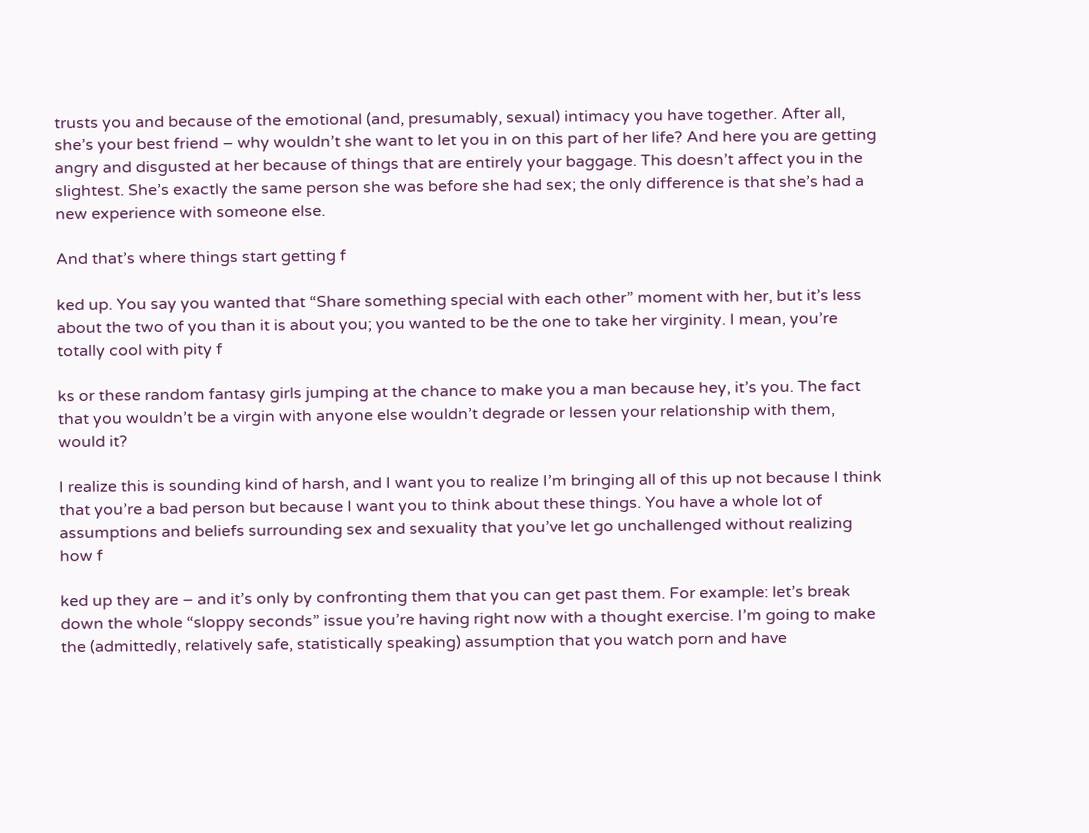trusts you and because of the emotional (and, presumably, sexual) intimacy you have together. After all, she’s your best friend – why wouldn’t she want to let you in on this part of her life? And here you are getting angry and disgusted at her because of things that are entirely your baggage. This doesn’t affect you in the slightest. She’s exactly the same person she was before she had sex; the only difference is that she’s had a new experience with someone else.

And that’s where things start getting f

ked up. You say you wanted that “Share something special with each other” moment with her, but it’s less about the two of you than it is about you; you wanted to be the one to take her virginity. I mean, you’re totally cool with pity f

ks or these random fantasy girls jumping at the chance to make you a man because hey, it’s you. The fact that you wouldn’t be a virgin with anyone else wouldn’t degrade or lessen your relationship with them, would it?

I realize this is sounding kind of harsh, and I want you to realize I’m bringing all of this up not because I think that you’re a bad person but because I want you to think about these things. You have a whole lot of assumptions and beliefs surrounding sex and sexuality that you’ve let go unchallenged without realizing how f

ked up they are – and it’s only by confronting them that you can get past them. For example: let’s break down the whole “sloppy seconds” issue you’re having right now with a thought exercise. I’m going to make the (admittedly, relatively safe, statistically speaking) assumption that you watch porn and have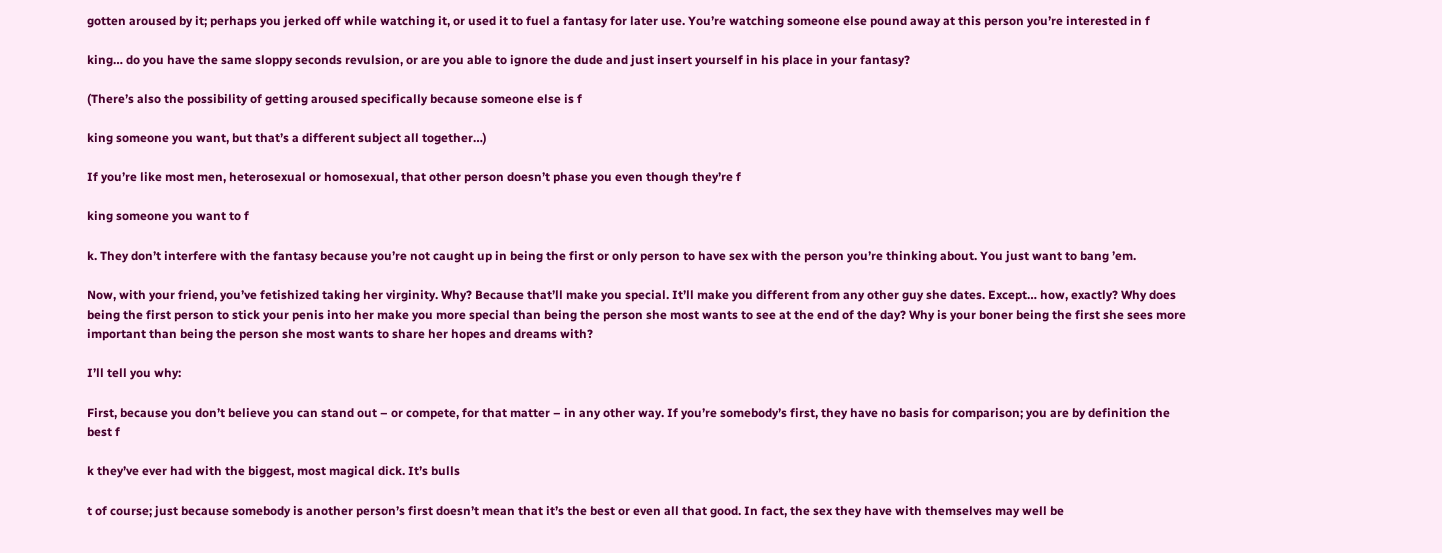gotten aroused by it; perhaps you jerked off while watching it, or used it to fuel a fantasy for later use. You’re watching someone else pound away at this person you’re interested in f

king… do you have the same sloppy seconds revulsion, or are you able to ignore the dude and just insert yourself in his place in your fantasy?

(There’s also the possibility of getting aroused specifically because someone else is f

king someone you want, but that’s a different subject all together…)

If you’re like most men, heterosexual or homosexual, that other person doesn’t phase you even though they’re f

king someone you want to f

k. They don’t interfere with the fantasy because you’re not caught up in being the first or only person to have sex with the person you’re thinking about. You just want to bang ’em.

Now, with your friend, you’ve fetishized taking her virginity. Why? Because that’ll make you special. It’ll make you different from any other guy she dates. Except… how, exactly? Why does being the first person to stick your penis into her make you more special than being the person she most wants to see at the end of the day? Why is your boner being the first she sees more important than being the person she most wants to share her hopes and dreams with?

I’ll tell you why:

First, because you don’t believe you can stand out – or compete, for that matter – in any other way. If you’re somebody’s first, they have no basis for comparison; you are by definition the best f

k they’ve ever had with the biggest, most magical dick. It’s bulls

t of course; just because somebody is another person’s first doesn’t mean that it’s the best or even all that good. In fact, the sex they have with themselves may well be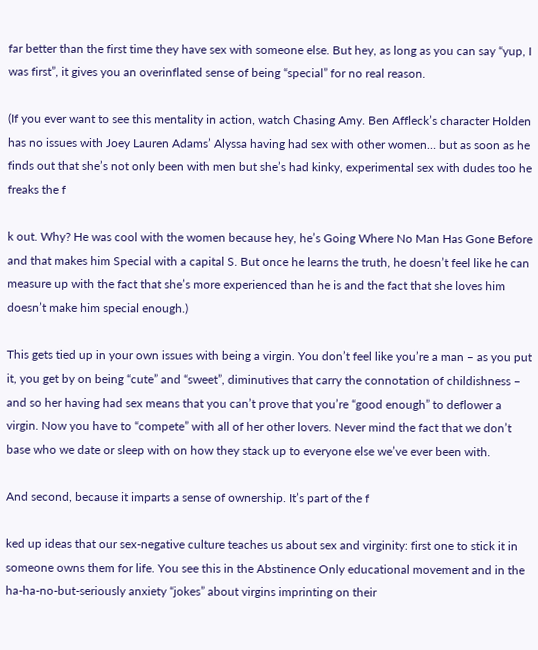far better than the first time they have sex with someone else. But hey, as long as you can say “yup, I was first”, it gives you an overinflated sense of being “special” for no real reason.

(If you ever want to see this mentality in action, watch Chasing Amy. Ben Affleck’s character Holden has no issues with Joey Lauren Adams’ Alyssa having had sex with other women… but as soon as he finds out that she’s not only been with men but she’s had kinky, experimental sex with dudes too he freaks the f

k out. Why? He was cool with the women because hey, he’s Going Where No Man Has Gone Before and that makes him Special with a capital S. But once he learns the truth, he doesn’t feel like he can measure up with the fact that she’s more experienced than he is and the fact that she loves him doesn’t make him special enough.)

This gets tied up in your own issues with being a virgin. You don’t feel like you’re a man – as you put it, you get by on being “cute” and “sweet”, diminutives that carry the connotation of childishness – and so her having had sex means that you can’t prove that you’re “good enough” to deflower a virgin. Now you have to “compete” with all of her other lovers. Never mind the fact that we don’t base who we date or sleep with on how they stack up to everyone else we’ve ever been with.

And second, because it imparts a sense of ownership. It’s part of the f

ked up ideas that our sex-negative culture teaches us about sex and virginity: first one to stick it in someone owns them for life. You see this in the Abstinence Only educational movement and in the ha-ha-no-but-seriously anxiety “jokes” about virgins imprinting on their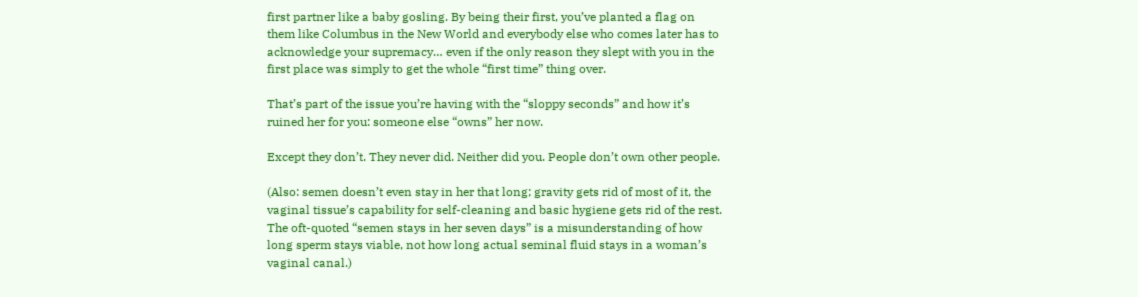first partner like a baby gosling. By being their first, you’ve planted a flag on them like Columbus in the New World and everybody else who comes later has to acknowledge your supremacy… even if the only reason they slept with you in the first place was simply to get the whole “first time” thing over.

That’s part of the issue you’re having with the “sloppy seconds” and how it’s ruined her for you: someone else “owns” her now.

Except they don’t. They never did. Neither did you. People don’t own other people.

(Also: semen doesn’t even stay in her that long; gravity gets rid of most of it, the vaginal tissue’s capability for self-cleaning and basic hygiene gets rid of the rest. The oft-quoted “semen stays in her seven days” is a misunderstanding of how long sperm stays viable, not how long actual seminal fluid stays in a woman’s vaginal canal.)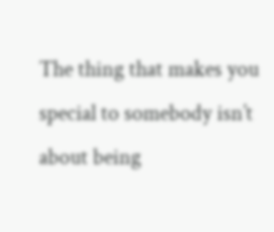The thing that makes you special to somebody isn’t about being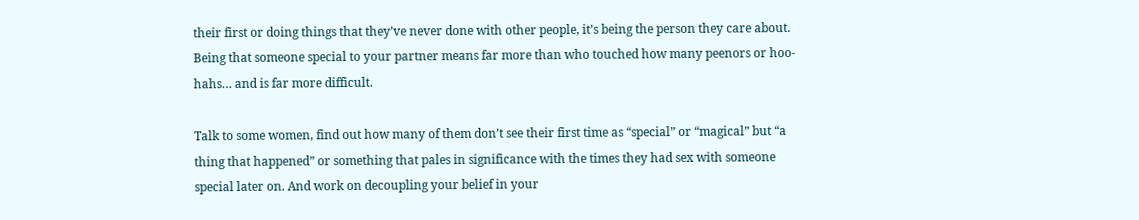their first or doing things that they’ve never done with other people, it’s being the person they care about. Being that someone special to your partner means far more than who touched how many peenors or hoo-hahs… and is far more difficult.

Talk to some women, find out how many of them don’t see their first time as “special” or “magical” but “a thing that happened” or something that pales in significance with the times they had sex with someone special later on. And work on decoupling your belief in your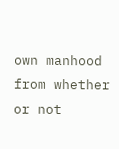own manhood from whether or not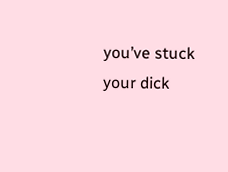you’ve stuck your dick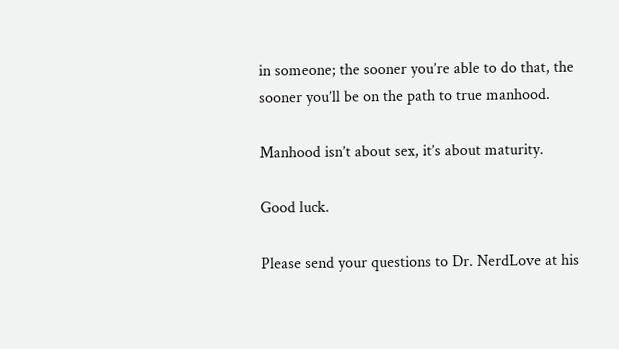in someone; the sooner you’re able to do that, the sooner you’ll be on the path to true manhood.

Manhood isn’t about sex, it’s about maturity.

Good luck.

Please send your questions to Dr. NerdLove at his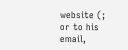website (; or to his email,